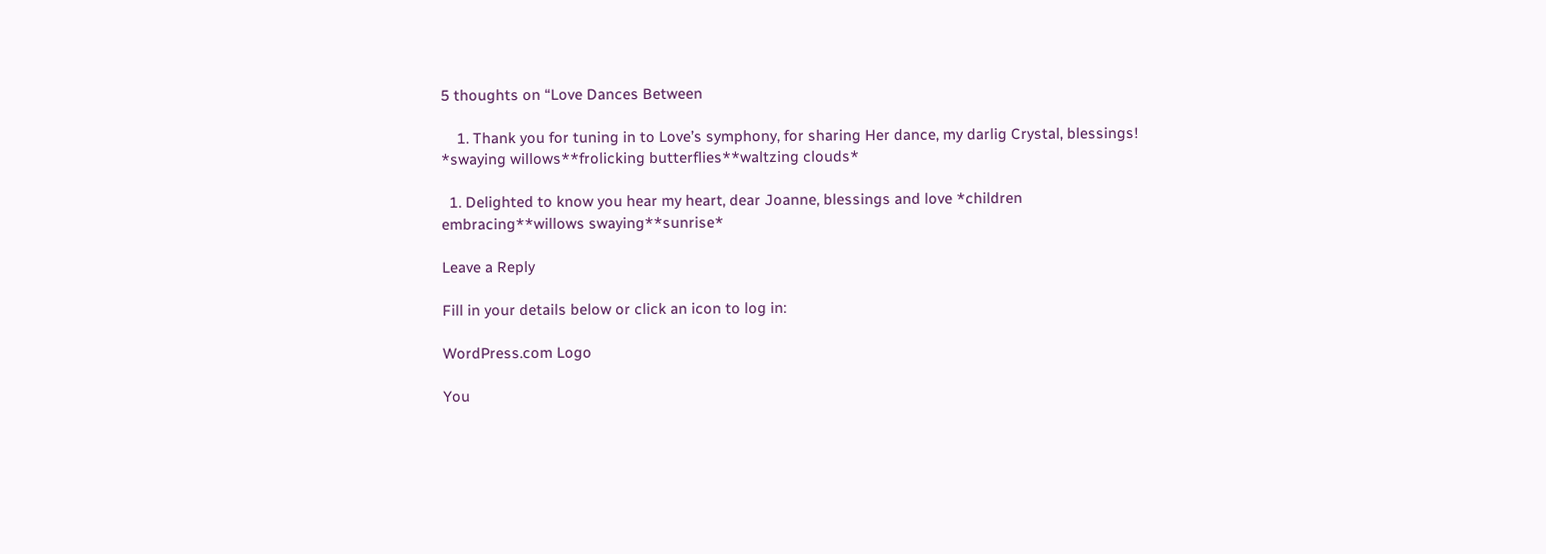5 thoughts on “Love Dances Between

    1. Thank you for tuning in to Love’s symphony, for sharing Her dance, my darlig Crystal, blessings! *swaying willows**frolicking butterflies**waltzing clouds*

  1. Delighted to know you hear my heart, dear Joanne, blessings and love *children embracing**willows swaying**sunrise*

Leave a Reply

Fill in your details below or click an icon to log in:

WordPress.com Logo

You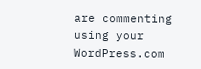are commenting using your WordPress.com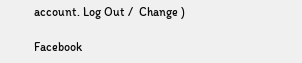account. Log Out /  Change )

Facebook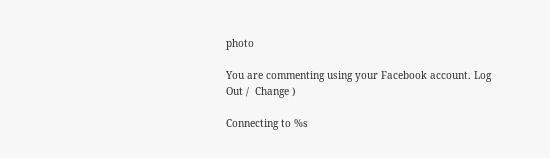photo

You are commenting using your Facebook account. Log Out /  Change )

Connecting to %s